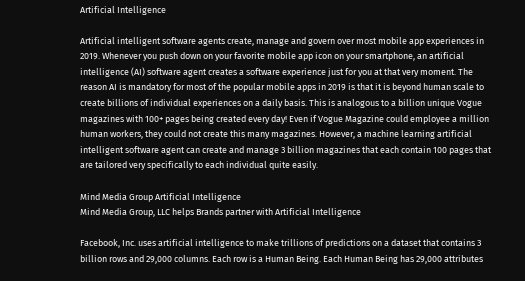Artificial Intelligence

Artificial intelligent software agents create, manage and govern over most mobile app experiences in 2019. Whenever you push down on your favorite mobile app icon on your smartphone, an artificial intelligence (AI) software agent creates a software experience just for you at that very moment. The reason AI is mandatory for most of the popular mobile apps in 2019 is that it is beyond human scale to create billions of individual experiences on a daily basis. This is analogous to a billion unique Vogue magazines with 100+ pages being created every day! Even if Vogue Magazine could employee a million human workers, they could not create this many magazines. However, a machine learning artificial intelligent software agent can create and manage 3 billion magazines that each contain 100 pages that are tailored very specifically to each individual quite easily.

Mind Media Group Artificial Intelligence
Mind Media Group, LLC helps Brands partner with Artificial Intelligence

Facebook, Inc. uses artificial intelligence to make trillions of predictions on a dataset that contains 3 billion rows and 29,000 columns. Each row is a Human Being. Each Human Being has 29,000 attributes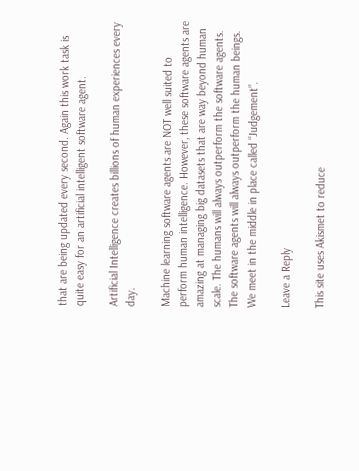that are being updated every second. Again this work task is quite easy for an artificial intelligent software agent.

Artificial Intelligence creates billions of human experiences every day.

Machine learning software agents are NOT well suited to perform human intelligence. However, these software agents are amazing at managing big datasets that are way beyond human scale. The humans will always outperform the software agents. The software agents will always outperform the human beings. We meet in the middle in place called “Judgement”.

Leave a Reply

This site uses Akismet to reduce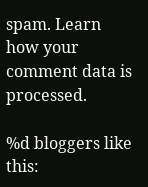spam. Learn how your comment data is processed.

%d bloggers like this: